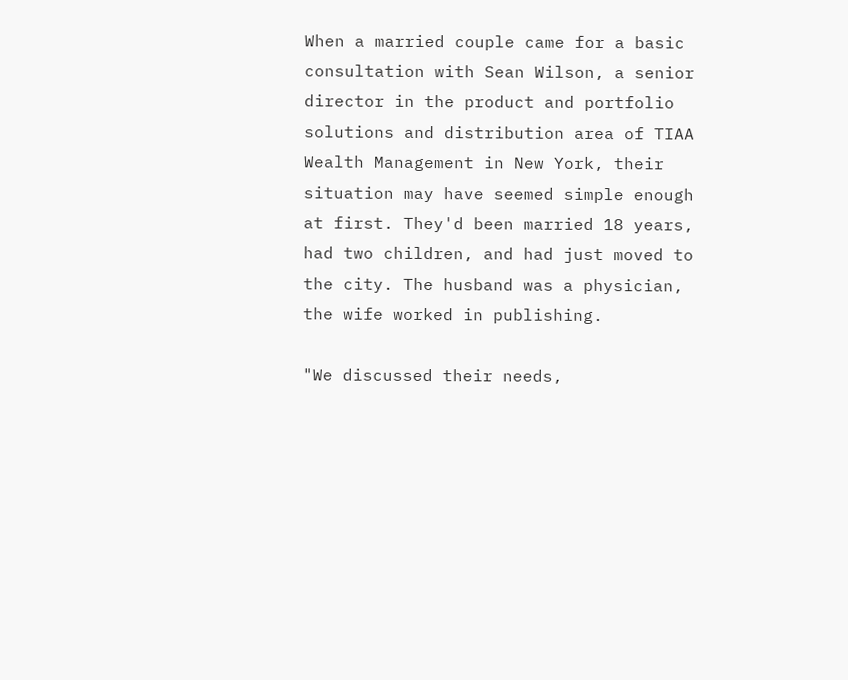When a married couple came for a basic consultation with Sean Wilson, a senior director in the product and portfolio solutions and distribution area of TIAA Wealth Management in New York, their situation may have seemed simple enough at first. They'd been married 18 years, had two children, and had just moved to the city. The husband was a physician, the wife worked in publishing.

"We discussed their needs,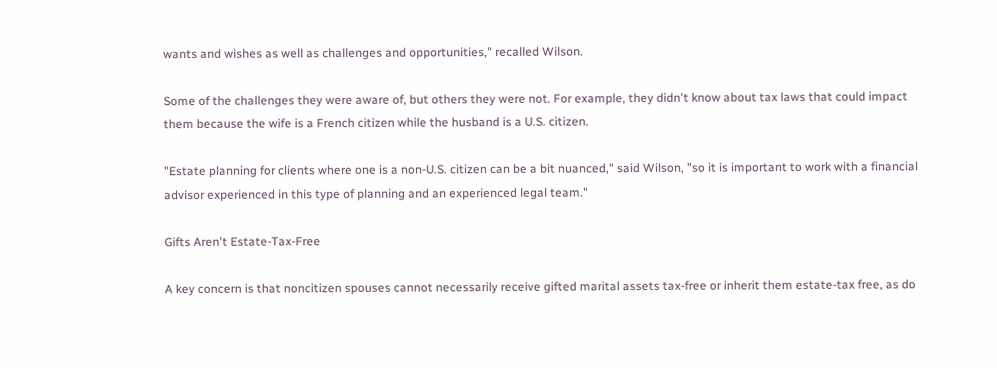wants and wishes as well as challenges and opportunities," recalled Wilson.

Some of the challenges they were aware of, but others they were not. For example, they didn't know about tax laws that could impact them because the wife is a French citizen while the husband is a U.S. citizen.

"Estate planning for clients where one is a non-U.S. citizen can be a bit nuanced," said Wilson, "so it is important to work with a financial advisor experienced in this type of planning and an experienced legal team."

Gifts Aren't Estate-Tax-Free

A key concern is that noncitizen spouses cannot necessarily receive gifted marital assets tax-free or inherit them estate-tax free, as do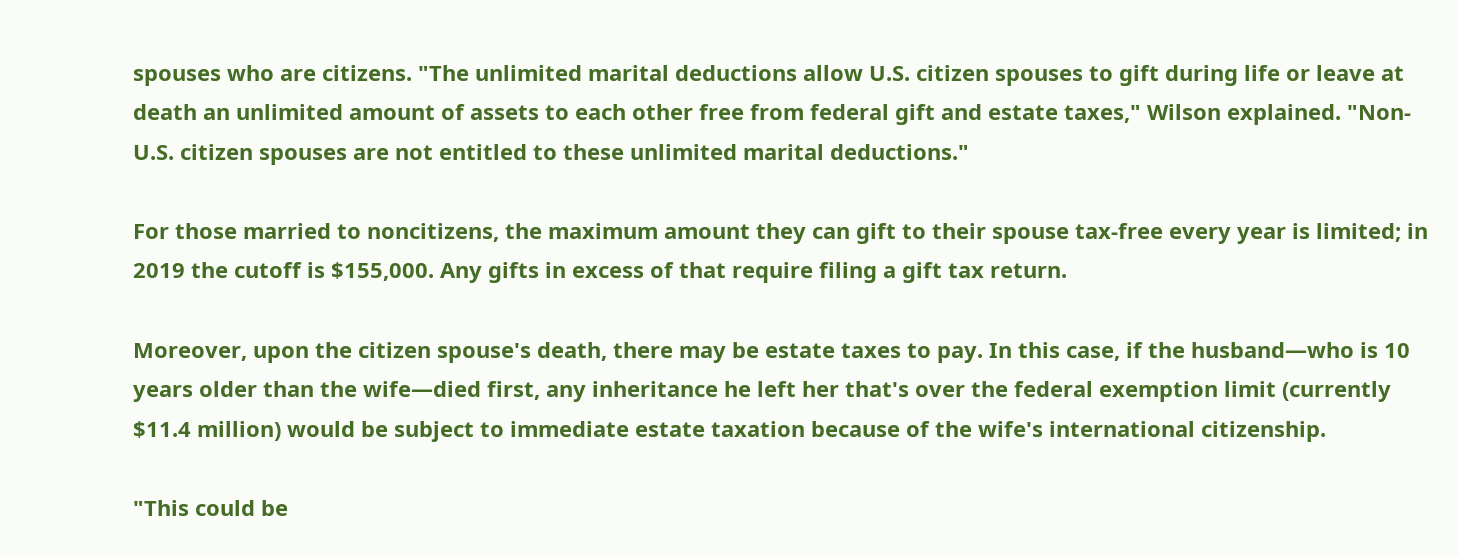spouses who are citizens. "The unlimited marital deductions allow U.S. citizen spouses to gift during life or leave at death an unlimited amount of assets to each other free from federal gift and estate taxes," Wilson explained. "Non-U.S. citizen spouses are not entitled to these unlimited marital deductions."

For those married to noncitizens, the maximum amount they can gift to their spouse tax-free every year is limited; in 2019 the cutoff is $155,000. Any gifts in excess of that require filing a gift tax return.

Moreover, upon the citizen spouse's death, there may be estate taxes to pay. In this case, if the husband—who is 10 years older than the wife—died first, any inheritance he left her that's over the federal exemption limit (currently $11.4 million) would be subject to immediate estate taxation because of the wife's international citizenship.

"This could be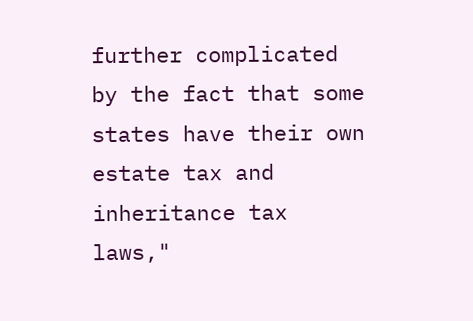further complicated by the fact that some states have their own estate tax and inheritance tax laws,"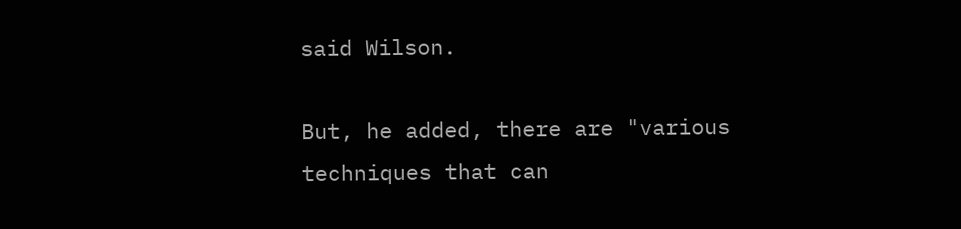said Wilson.

But, he added, there are "various techniques that can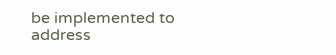be implemented to address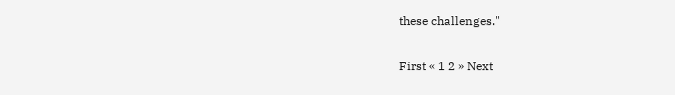these challenges."

First « 1 2 » Next